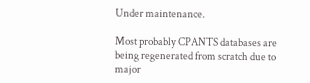Under maintenance.

Most probably CPANTS databases are being regenerated from scratch due to major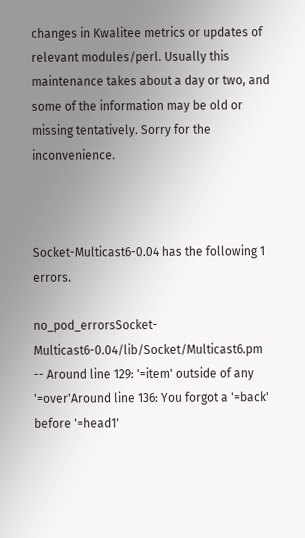changes in Kwalitee metrics or updates of relevant modules/perl. Usually this maintenance takes about a day or two, and some of the information may be old or missing tentatively. Sorry for the inconvenience.



Socket-Multicast6-0.04 has the following 1 errors.

no_pod_errorsSocket-Multicast6-0.04/lib/Socket/Multicast6.pm -- Around line 129: '=item' outside of any '=over'Around line 136: You forgot a '=back' before '=head1'